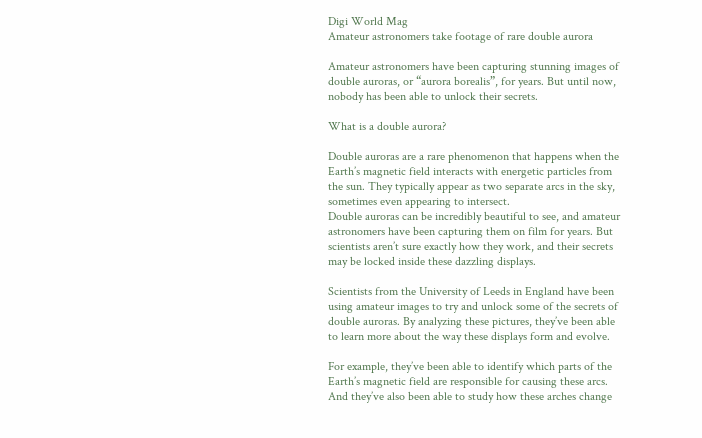Digi World Mag
Amateur astronomers take footage of rare double aurora

Amateur astronomers have been capturing stunning images of double auroras, or “aurora borealis”, for years. But until now, nobody has been able to unlock their secrets.

What is a double aurora?

Double auroras are a rare phenomenon that happens when the Earth’s magnetic field interacts with energetic particles from the sun. They typically appear as two separate arcs in the sky, sometimes even appearing to intersect.
Double auroras can be incredibly beautiful to see, and amateur astronomers have been capturing them on film for years. But scientists aren’t sure exactly how they work, and their secrets may be locked inside these dazzling displays.

Scientists from the University of Leeds in England have been using amateur images to try and unlock some of the secrets of double auroras. By analyzing these pictures, they’ve been able to learn more about the way these displays form and evolve.

For example, they’ve been able to identify which parts of the Earth’s magnetic field are responsible for causing these arcs. And they’ve also been able to study how these arches change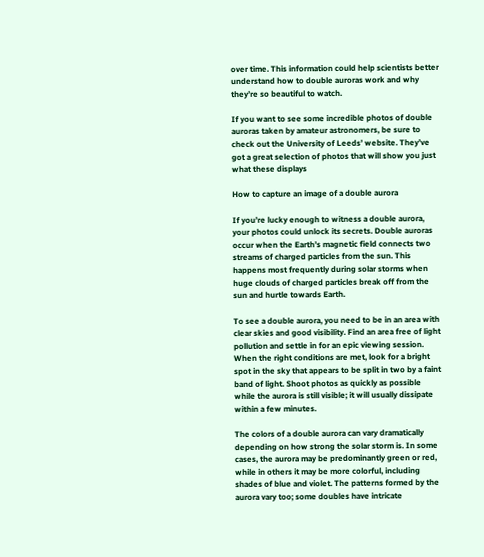over time. This information could help scientists better understand how to double auroras work and why they’re so beautiful to watch.

If you want to see some incredible photos of double auroras taken by amateur astronomers, be sure to check out the University of Leeds’ website. They’ve got a great selection of photos that will show you just what these displays

How to capture an image of a double aurora

If you’re lucky enough to witness a double aurora, your photos could unlock its secrets. Double auroras occur when the Earth’s magnetic field connects two streams of charged particles from the sun. This happens most frequently during solar storms when huge clouds of charged particles break off from the sun and hurtle towards Earth.

To see a double aurora, you need to be in an area with clear skies and good visibility. Find an area free of light pollution and settle in for an epic viewing session. When the right conditions are met, look for a bright spot in the sky that appears to be split in two by a faint band of light. Shoot photos as quickly as possible while the aurora is still visible; it will usually dissipate within a few minutes.

The colors of a double aurora can vary dramatically depending on how strong the solar storm is. In some cases, the aurora may be predominantly green or red, while in others it may be more colorful, including shades of blue and violet. The patterns formed by the aurora vary too; some doubles have intricate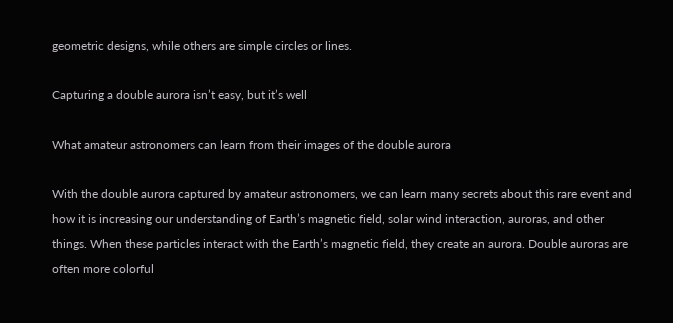geometric designs, while others are simple circles or lines.

Capturing a double aurora isn’t easy, but it’s well

What amateur astronomers can learn from their images of the double aurora

With the double aurora captured by amateur astronomers, we can learn many secrets about this rare event and how it is increasing our understanding of Earth’s magnetic field, solar wind interaction, auroras, and other things. When these particles interact with the Earth’s magnetic field, they create an aurora. Double auroras are often more colorful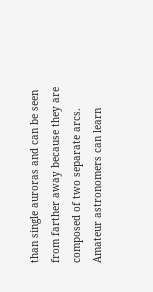than single auroras and can be seen from farther away because they are composed of two separate arcs. Amateur astronomers can learn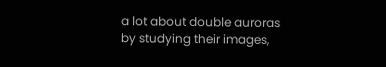a lot about double auroras by studying their images,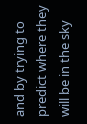and by trying to predict where they will be in the sky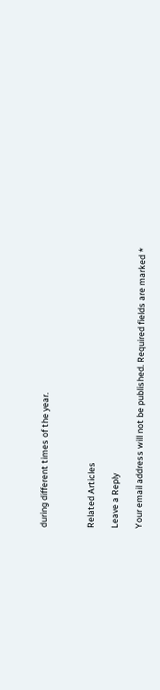during different times of the year.



Related Articles

Leave a Reply

Your email address will not be published. Required fields are marked *